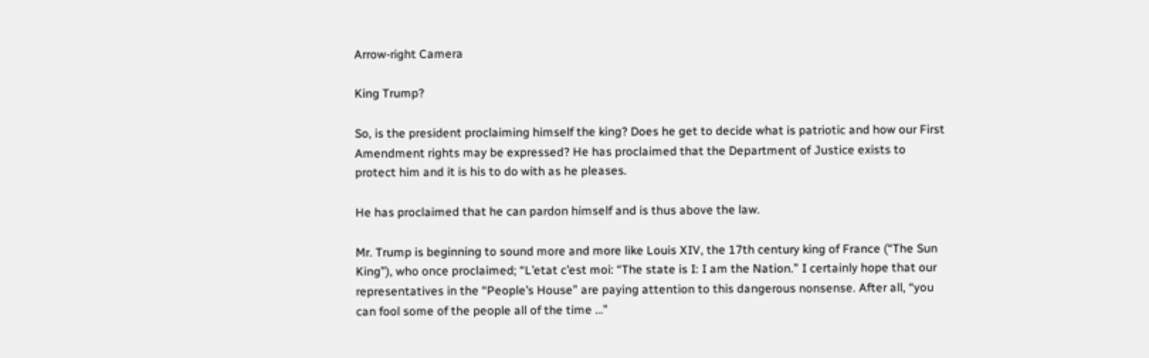Arrow-right Camera

King Trump?

So, is the president proclaiming himself the king? Does he get to decide what is patriotic and how our First Amendment rights may be expressed? He has proclaimed that the Department of Justice exists to protect him and it is his to do with as he pleases.

He has proclaimed that he can pardon himself and is thus above the law.

Mr. Trump is beginning to sound more and more like Louis XIV, the 17th century king of France (“The Sun King”), who once proclaimed; “L’etat c’est moi: “The state is I: I am the Nation.” I certainly hope that our representatives in the “People’s House” are paying attention to this dangerous nonsense. After all, “you can fool some of the people all of the time …”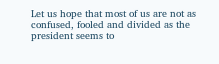Let us hope that most of us are not as confused, fooled and divided as the president seems to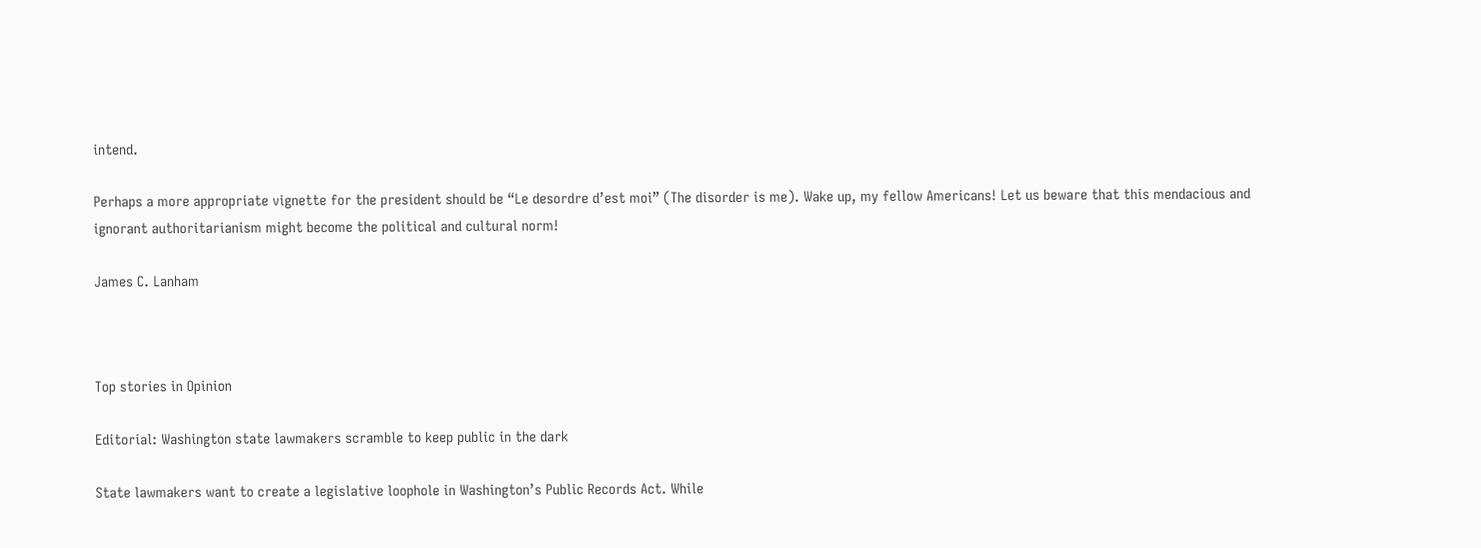intend.

Perhaps a more appropriate vignette for the president should be “Le desordre d’est moi” (The disorder is me). Wake up, my fellow Americans! Let us beware that this mendacious and ignorant authoritarianism might become the political and cultural norm!

James C. Lanham



Top stories in Opinion

Editorial: Washington state lawmakers scramble to keep public in the dark

State lawmakers want to create a legislative loophole in Washington’s Public Records Act. While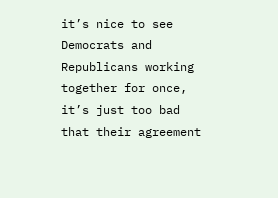it’s nice to see Democrats and Republicans working together for once, it’s just too bad that their agreement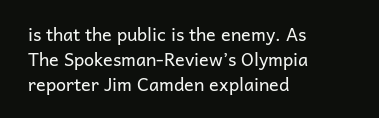is that the public is the enemy. As The Spokesman-Review’s Olympia reporter Jim Camden explained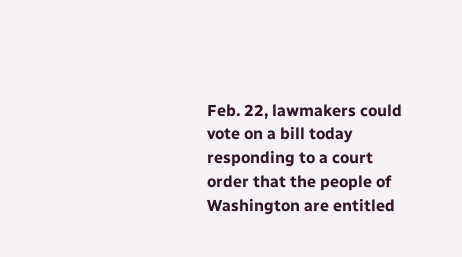Feb. 22, lawmakers could vote on a bill today responding to a court order that the people of Washington are entitled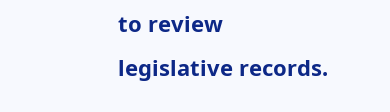to review legislative records.